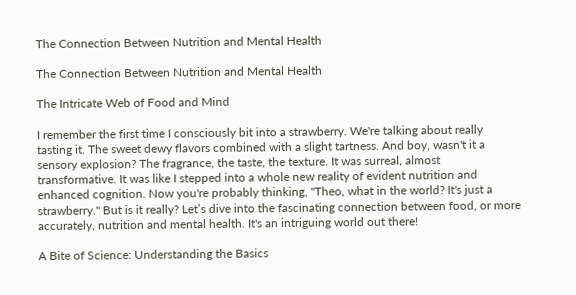The Connection Between Nutrition and Mental Health

The Connection Between Nutrition and Mental Health

The Intricate Web of Food and Mind

I remember the first time I consciously bit into a strawberry. We're talking about really tasting it. The sweet dewy flavors combined with a slight tartness. And boy, wasn't it a sensory explosion? The fragrance, the taste, the texture. It was surreal, almost transformative. It was like I stepped into a whole new reality of evident nutrition and enhanced cognition. Now you're probably thinking, "Theo, what in the world? It's just a strawberry." But is it really? Let’s dive into the fascinating connection between food, or more accurately, nutrition and mental health. It's an intriguing world out there!

A Bite of Science: Understanding the Basics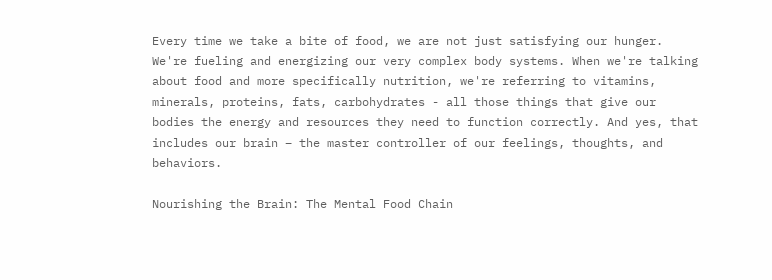Every time we take a bite of food, we are not just satisfying our hunger. We're fueling and energizing our very complex body systems. When we're talking about food and more specifically nutrition, we're referring to vitamins, minerals, proteins, fats, carbohydrates - all those things that give our bodies the energy and resources they need to function correctly. And yes, that includes our brain – the master controller of our feelings, thoughts, and behaviors.

Nourishing the Brain: The Mental Food Chain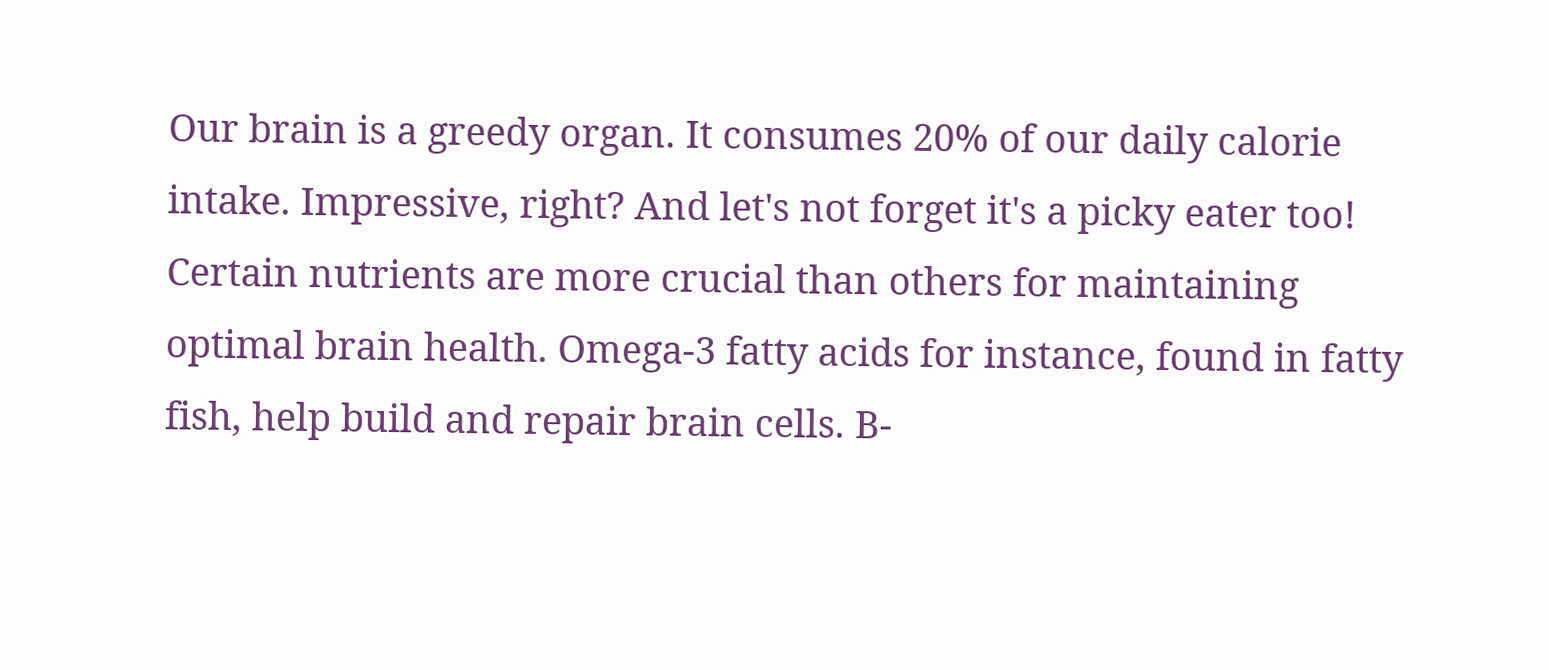Our brain is a greedy organ. It consumes 20% of our daily calorie intake. Impressive, right? And let's not forget it's a picky eater too! Certain nutrients are more crucial than others for maintaining optimal brain health. Omega-3 fatty acids for instance, found in fatty fish, help build and repair brain cells. B-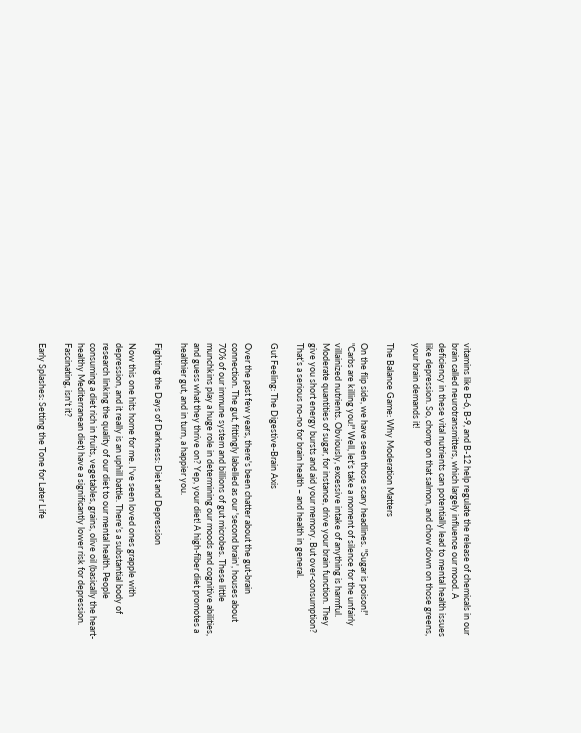vitamins like B-6, B-9, and B-12 help regulate the release of chemicals in our brain called neurotransmitters, which largely influence our mood. A deficiency in these vital nutrients can potentially lead to mental health issues like depression. So, chomp on that salmon, and chow down on those greens, your brain demands it!

The Balance Game: Why Moderation Matters

On the flip side, we have seen those scary headlines. "Sugar is poison!" "Carbs are killing you!" Well, let's take a moment of silence for the unfairly villainized nutrients. Obviously, excessive intake of anything is harmful. Moderate quantities of sugar, for instance, drive your brain function. They give you short energy bursts and aid your memory. But over-consumption? That’s a serious no-no for brain health – and health in general.

Gut Feeling: The Digestive-Brain Axis

Over the past few years, there's been chatter about the gut-brain connection. The gut, fittingly labelled as our 'second brain', houses about 70% of our immune system and billions of gut microbes. These little munchkins play a huge role in determining our moods and cognitive abilities, and guess what they thrive on? Yep, your diet! A high-fiber diet promotes a healthier gut, and in turn, a happier you.

Fighting the Days of Darkness: Diet and Depression

Now this one hits home for me. I've seen loved ones grapple with depression, and it really is an uphill battle. There’s a substantial body of research linking the quality of our diet to our mental health. People consuming a diet rich in fruits, vegetables, grains, olive oil (basically the heart-healthy Mediterranean diet) have a significantly lower risk for depression. Fascinating, isn't it?

Early Splashes: Setting the Tone for Later Life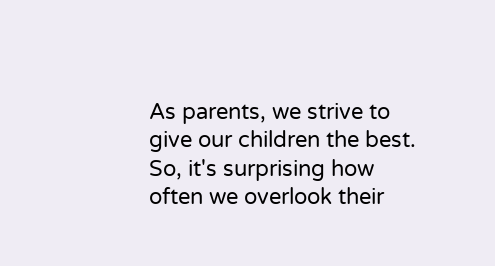As parents, we strive to give our children the best. So, it's surprising how often we overlook their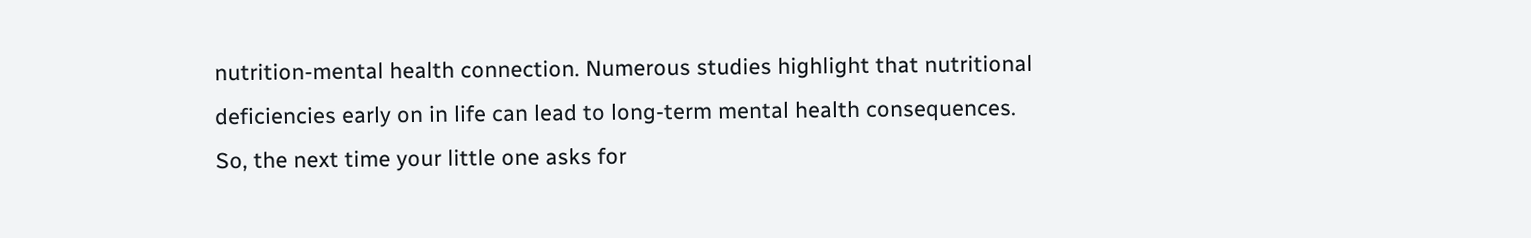nutrition-mental health connection. Numerous studies highlight that nutritional deficiencies early on in life can lead to long-term mental health consequences. So, the next time your little one asks for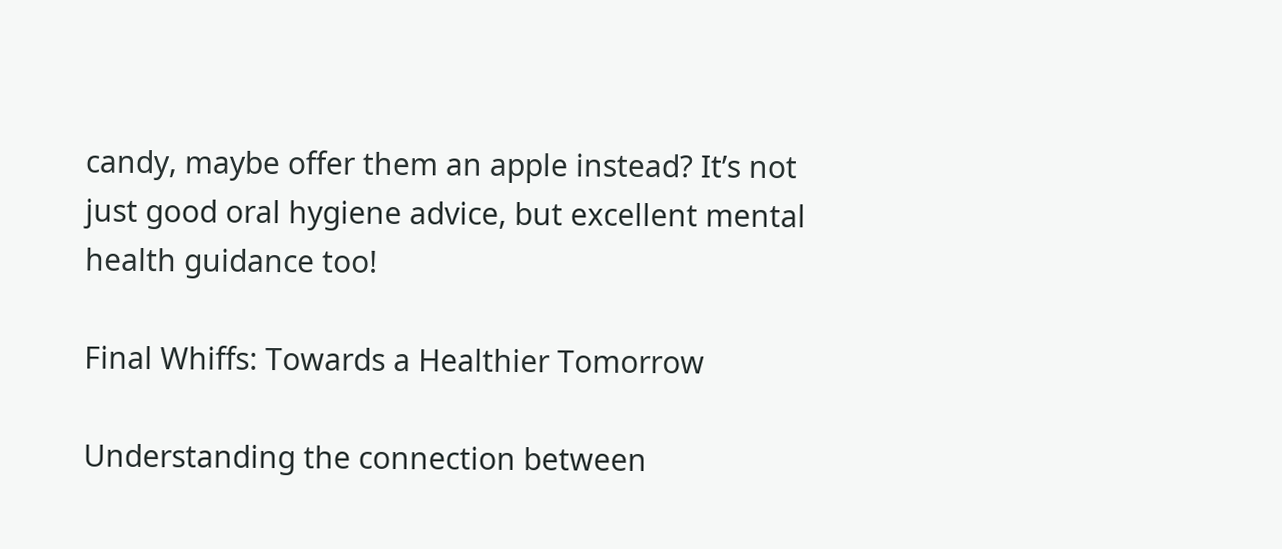candy, maybe offer them an apple instead? It’s not just good oral hygiene advice, but excellent mental health guidance too!

Final Whiffs: Towards a Healthier Tomorrow

Understanding the connection between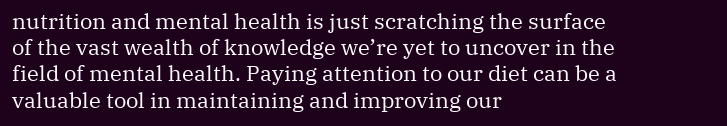nutrition and mental health is just scratching the surface of the vast wealth of knowledge we’re yet to uncover in the field of mental health. Paying attention to our diet can be a valuable tool in maintaining and improving our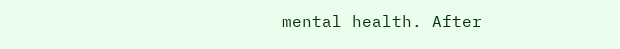mental health. After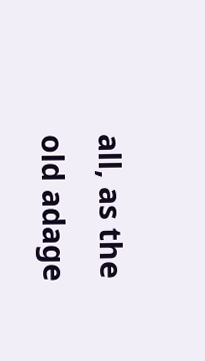all, as the old adage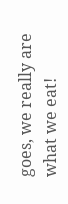goes, we really are what we eat!